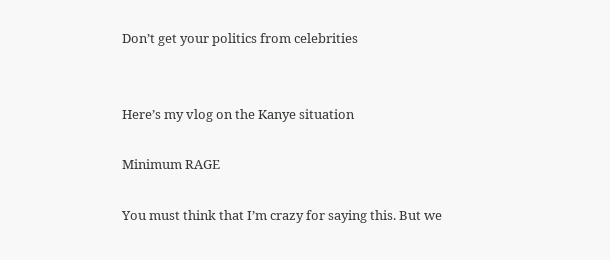Don’t get your politics from celebrities


Here’s my vlog on the Kanye situation

Minimum RAGE

You must think that I’m crazy for saying this. But we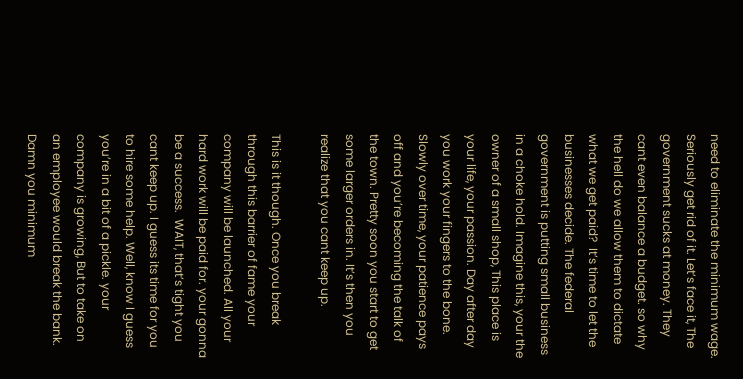need to eliminate the minimum wage. Seriously get rid of it. Let’s face it, The government sucks at money. They cant even balance a budget. so why the hell do we allow them to dictate what we get paid?  It’s time to let the businesses decide. The federal government is putting small business in a choke hold. Imagine this, your the owner of a small shop, This place is your life, your passion. Day after day you work your fingers to the bone. Slowly over time, your patience pays off and you’re becoming the talk of the town. Pretty soon you start to get some larger orders in. It’s then you realize that you cant keep up.

This is it though. Once you break through this barrier of fame your company will be launched. All your hard work will be paid for. your gonna be a success.  WAIT, that’s tight you cant keep up. I guess its time for you to hire some help. Well, know I guess you’re in a bit of a pickle. your company is growing, But to take on an employee would break the bank. Damn you minimum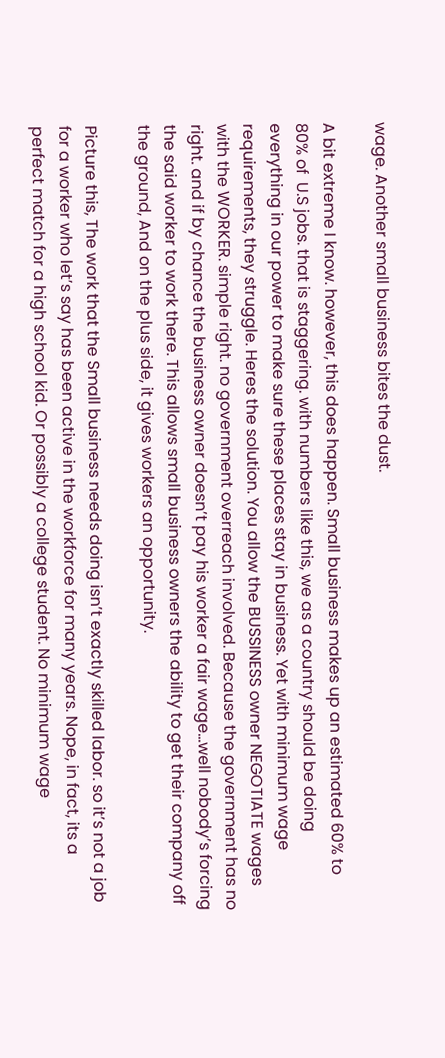wage. Another small business bites the dust.

A bit extreme I know. however, this does happen. Small business makes up an estimated 60% to 80% of  U.S jobs. that is staggering. with numbers like this, we as a country should be doing everything in our power to make sure these places stay in business. Yet with minimum wage requirements, they struggle. Heres the solution. You allow the BUSSINESS owner NEGOTIATE wages with the WORKER. simple right. no government overreach involved. Because the government has no right. and if by chance the business owner doesn’t pay his worker a fair wage…well nobody’s forcing the said worker to work there. This allows small business owners the ability to get their company off the ground, And on the plus side, it gives workers an opportunity.

Picture this, The work that the Small business needs doing isn’t exactly skilled labor. so it’s not a job for a worker who let’s say has been active in the workforce for many years. Nope, in fact, its a perfect match for a high school kid. Or possibly a college student. No minimum wage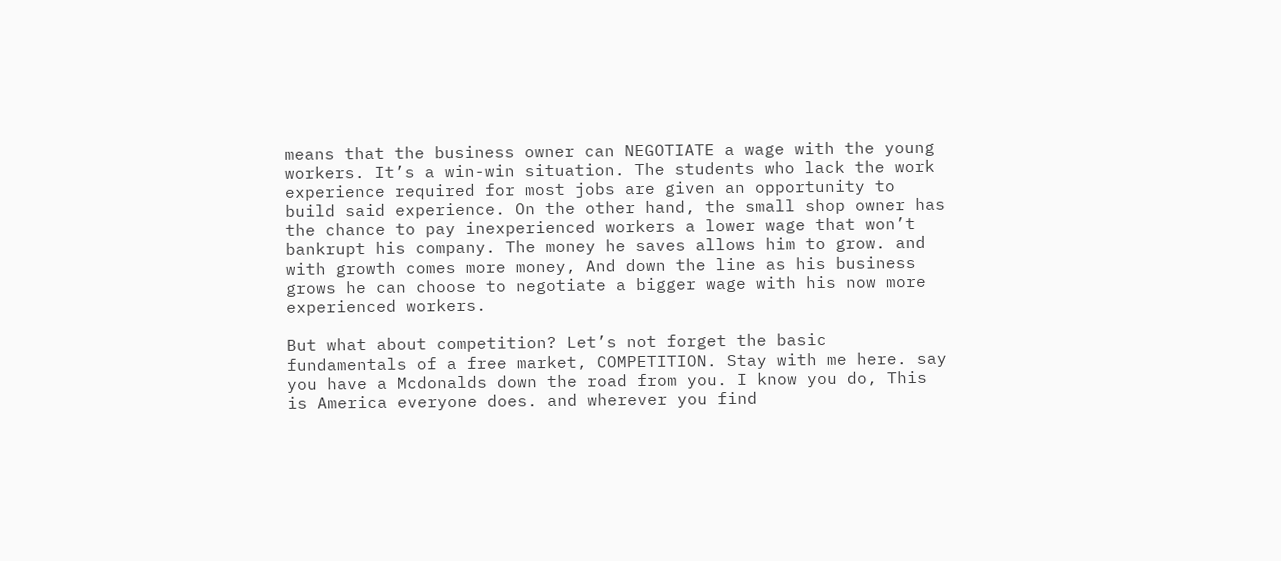means that the business owner can NEGOTIATE a wage with the young workers. It’s a win-win situation. The students who lack the work experience required for most jobs are given an opportunity to build said experience. On the other hand, the small shop owner has the chance to pay inexperienced workers a lower wage that won’t bankrupt his company. The money he saves allows him to grow. and with growth comes more money, And down the line as his business grows he can choose to negotiate a bigger wage with his now more experienced workers.

But what about competition? Let’s not forget the basic fundamentals of a free market, COMPETITION. Stay with me here. say you have a Mcdonalds down the road from you. I know you do, This is America everyone does. and wherever you find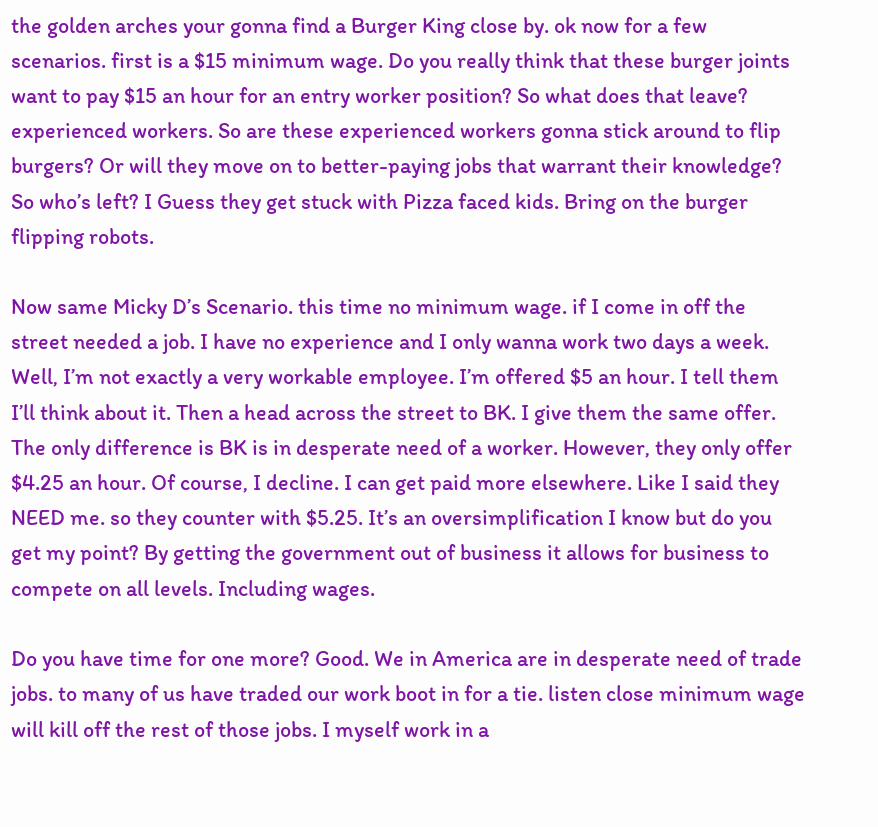the golden arches your gonna find a Burger King close by. ok now for a few scenarios. first is a $15 minimum wage. Do you really think that these burger joints want to pay $15 an hour for an entry worker position? So what does that leave? experienced workers. So are these experienced workers gonna stick around to flip burgers? Or will they move on to better-paying jobs that warrant their knowledge? So who’s left? I Guess they get stuck with Pizza faced kids. Bring on the burger flipping robots.

Now same Micky D’s Scenario. this time no minimum wage. if I come in off the street needed a job. I have no experience and I only wanna work two days a week. Well, I’m not exactly a very workable employee. I’m offered $5 an hour. I tell them I’ll think about it. Then a head across the street to BK. I give them the same offer.  The only difference is BK is in desperate need of a worker. However, they only offer $4.25 an hour. Of course, I decline. I can get paid more elsewhere. Like I said they NEED me. so they counter with $5.25. It’s an oversimplification I know but do you get my point? By getting the government out of business it allows for business to compete on all levels. Including wages.

Do you have time for one more? Good. We in America are in desperate need of trade jobs. to many of us have traded our work boot in for a tie. listen close minimum wage will kill off the rest of those jobs. I myself work in a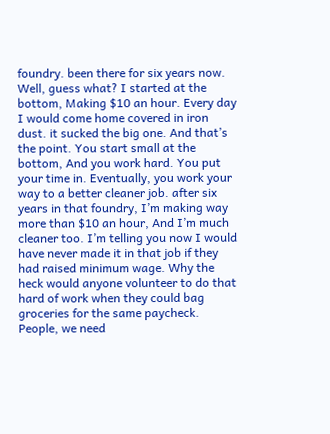foundry. been there for six years now. Well, guess what? I started at the bottom, Making $10 an hour. Every day I would come home covered in iron dust. it sucked the big one. And that’s the point. You start small at the bottom, And you work hard. You put your time in. Eventually, you work your way to a better cleaner job. after six years in that foundry, I’m making way more than $10 an hour, And I’m much cleaner too. I’m telling you now I would have never made it in that job if they had raised minimum wage. Why the heck would anyone volunteer to do that hard of work when they could bag groceries for the same paycheck. People, we need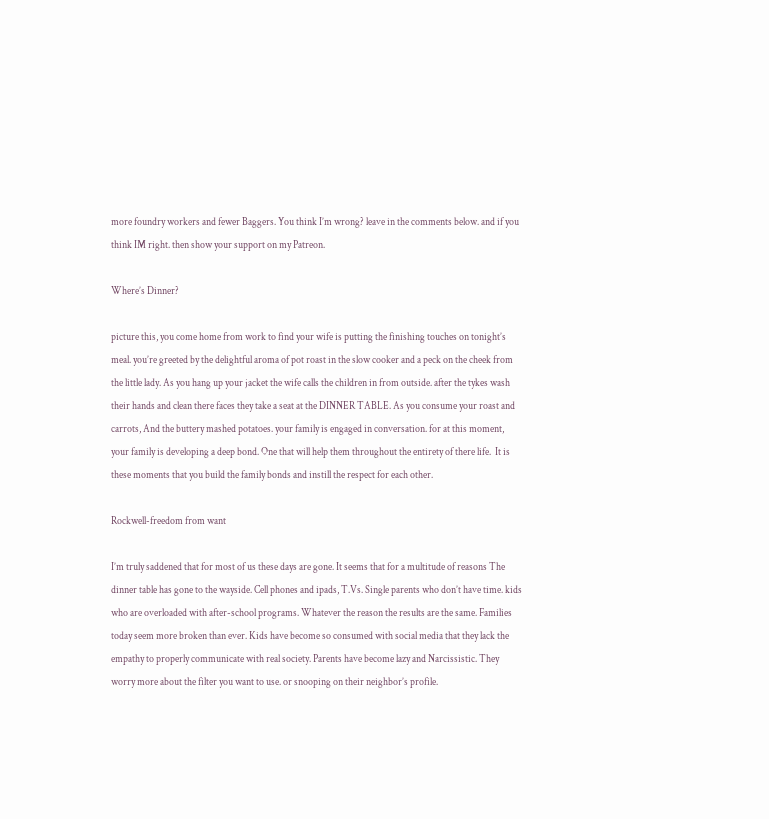more foundry workers and fewer Baggers. You think I’m wrong? leave in the comments below. and if you think IM right. then show your support on my Patreon.

Where’s Dinner?

picture this, you come home from work to find your wife is putting the finishing touches on tonight’s meal. you’re greeted by the delightful aroma of pot roast in the slow cooker and a peck on the cheek from the little lady. As you hang up your jacket the wife calls the children in from outside. after the tykes wash their hands and clean there faces they take a seat at the DINNER TABLE. As you consume your roast and carrots, And the buttery mashed potatoes. your family is engaged in conversation. for at this moment, your family is developing a deep bond. One that will help them throughout the entirety of there life.  It is these moments that you build the family bonds and instill the respect for each other.

Rockwell-freedom from want

I’m truly saddened that for most of us these days are gone. It seems that for a multitude of reasons The dinner table has gone to the wayside. Cell phones and ipads, T.Vs. Single parents who don’t have time. kids who are overloaded with after-school programs. Whatever the reason the results are the same. Families today seem more broken than ever. Kids have become so consumed with social media that they lack the empathy to properly communicate with real society. Parents have become lazy and Narcissistic. They worry more about the filter you want to use. or snooping on their neighbor’s profile.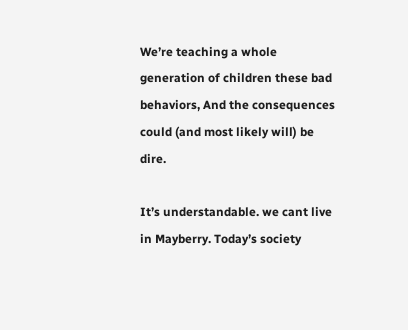We’re teaching a whole generation of children these bad behaviors, And the consequences could (and most likely will) be dire.

It’s understandable. we cant live in Mayberry. Today’s society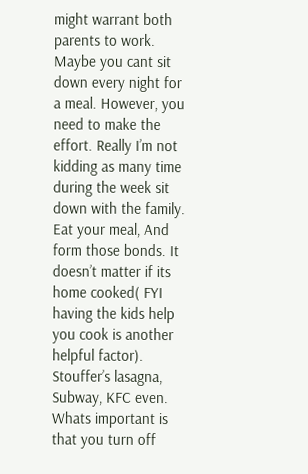might warrant both parents to work. Maybe you cant sit down every night for a meal. However, you need to make the effort. Really I’m not kidding as many time during the week sit down with the family. Eat your meal, And form those bonds. It doesn’t matter if its home cooked( FYI having the kids help you cook is another helpful factor). Stouffer’s lasagna, Subway, KFC even. Whats important is that you turn off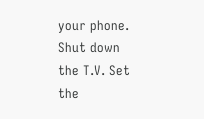your phone. Shut down the T.V. Set the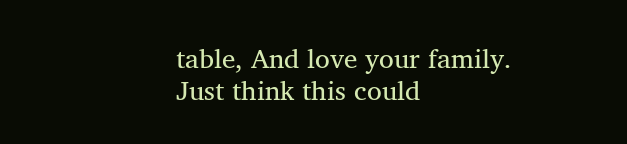table, And love your family. Just think this could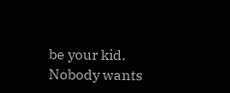be your kid. Nobody wants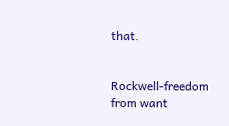that.


Rockwell-freedom from want